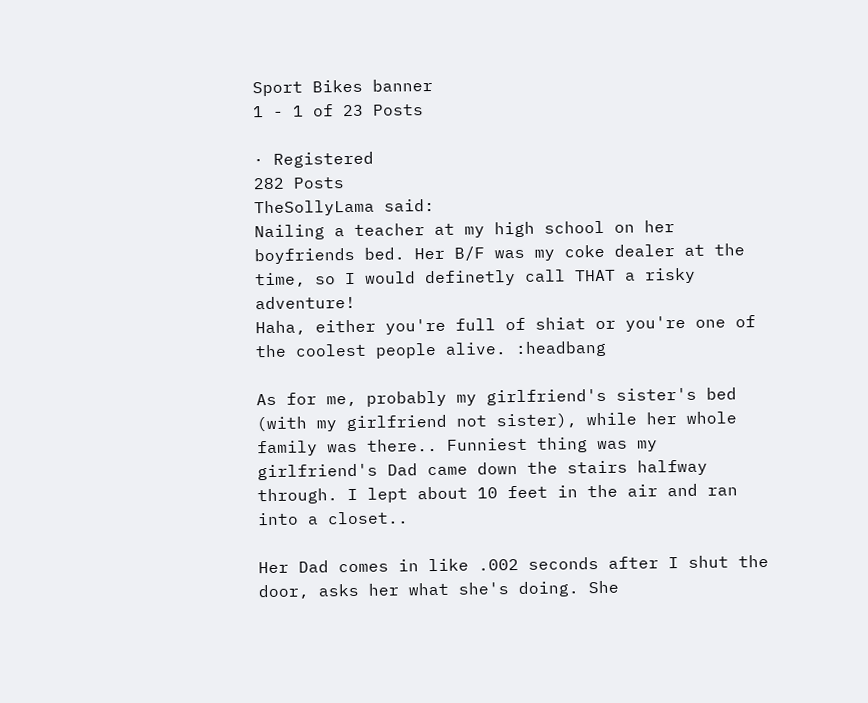Sport Bikes banner
1 - 1 of 23 Posts

· Registered
282 Posts
TheSollyLama said:
Nailing a teacher at my high school on her boyfriends bed. Her B/F was my coke dealer at the time, so I would definetly call THAT a risky adventure!
Haha, either you're full of shiat or you're one of the coolest people alive. :headbang

As for me, probably my girlfriend's sister's bed (with my girlfriend not sister), while her whole family was there.. Funniest thing was my girlfriend's Dad came down the stairs halfway through. I lept about 10 feet in the air and ran into a closet..

Her Dad comes in like .002 seconds after I shut the door, asks her what she's doing. She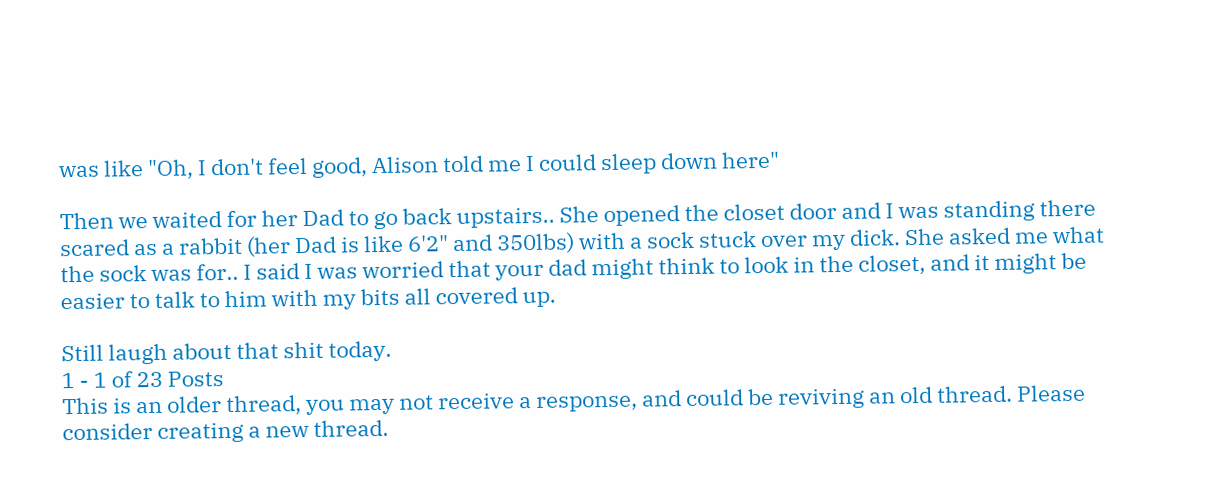was like "Oh, I don't feel good, Alison told me I could sleep down here"

Then we waited for her Dad to go back upstairs.. She opened the closet door and I was standing there scared as a rabbit (her Dad is like 6'2" and 350lbs) with a sock stuck over my dick. She asked me what the sock was for.. I said I was worried that your dad might think to look in the closet, and it might be easier to talk to him with my bits all covered up.

Still laugh about that shit today.
1 - 1 of 23 Posts
This is an older thread, you may not receive a response, and could be reviving an old thread. Please consider creating a new thread.